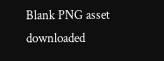Blank PNG asset downloaded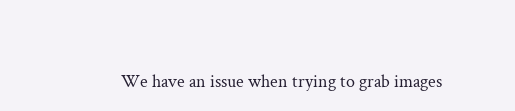We have an issue when trying to grab images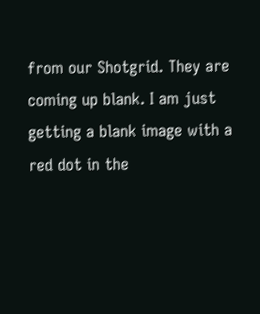from our Shotgrid. They are coming up blank. I am just getting a blank image with a red dot in the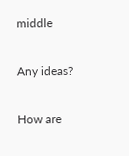middle

Any ideas?

How are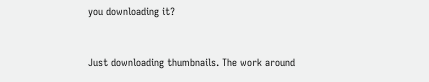you downloading it?


Just downloading thumbnails. The work around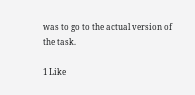was to go to the actual version of the task.

1 Like